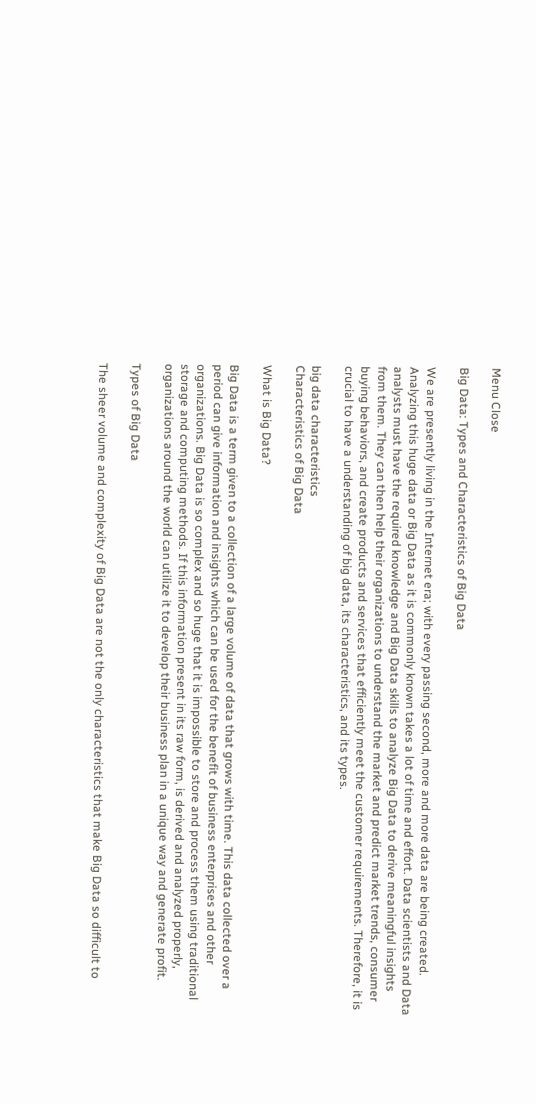Menu Close

Big Data: Types and Characteristics of Big Data

We are presently living in the Internet era; with every passing second, more and more data are being created. Analyzing this huge data or Big Data as it is commonly known takes a lot of time and effort. Data scientists and Data analysts must have the required knowledge and Big Data skills to analyze Big Data to derive meaningful insights from them. They can then help their organizations to understand the market and predict market trends, consumer buying behaviors, and create products and services that efficiently meet the customer requirements. Therefore, it is crucial to have a understanding of big data, its characteristics, and its types.

big data characteristics
Characteristics of Big Data

What is Big Data?

Big Data is a term given to a collection of a large volume of data that grows with time. This data collected over a period can give information and insights which can be used for the benefit of business enterprises and other organizations. Big Data is so complex and so huge that it is impossible to store and process them using traditional storage and computing methods. If this information present in its raw form, is derived and analyzed properly, organizations around the world can utilize it to develop their business plan in a unique way and generate profit.

Types of Big Data

The sheer volume and complexity of Big Data are not the only characteristics that make Big Data so difficult to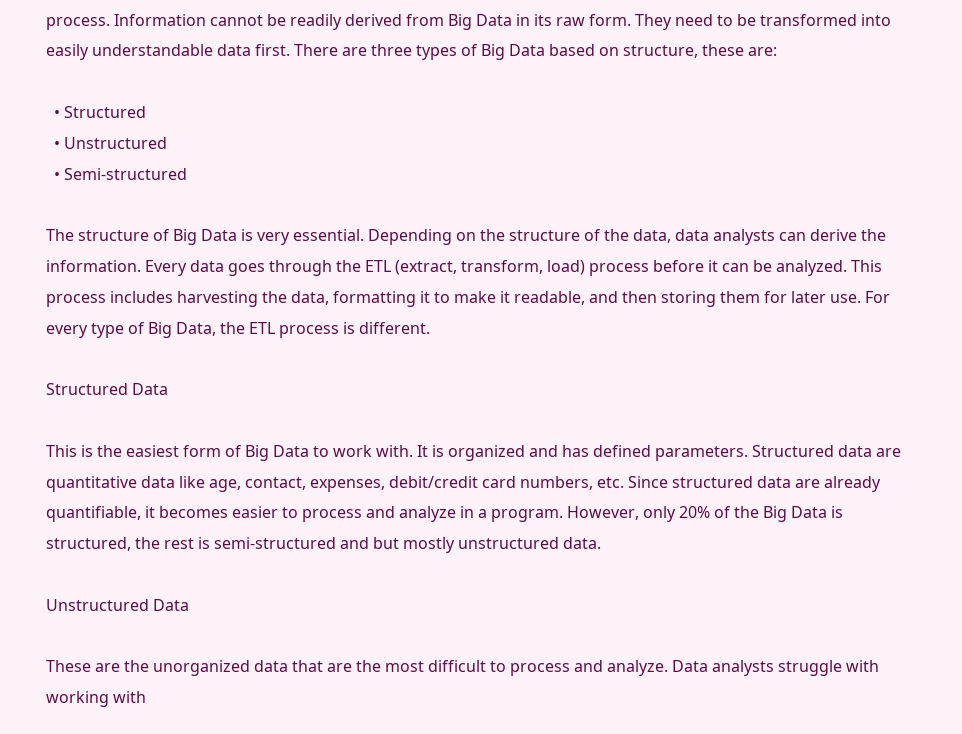process. Information cannot be readily derived from Big Data in its raw form. They need to be transformed into easily understandable data first. There are three types of Big Data based on structure, these are:

  • Structured
  • Unstructured
  • Semi-structured

The structure of Big Data is very essential. Depending on the structure of the data, data analysts can derive the information. Every data goes through the ETL (extract, transform, load) process before it can be analyzed. This process includes harvesting the data, formatting it to make it readable, and then storing them for later use. For every type of Big Data, the ETL process is different.

Structured Data

This is the easiest form of Big Data to work with. It is organized and has defined parameters. Structured data are quantitative data like age, contact, expenses, debit/credit card numbers, etc. Since structured data are already quantifiable, it becomes easier to process and analyze in a program. However, only 20% of the Big Data is structured, the rest is semi-structured and but mostly unstructured data.

Unstructured Data

These are the unorganized data that are the most difficult to process and analyze. Data analysts struggle with working with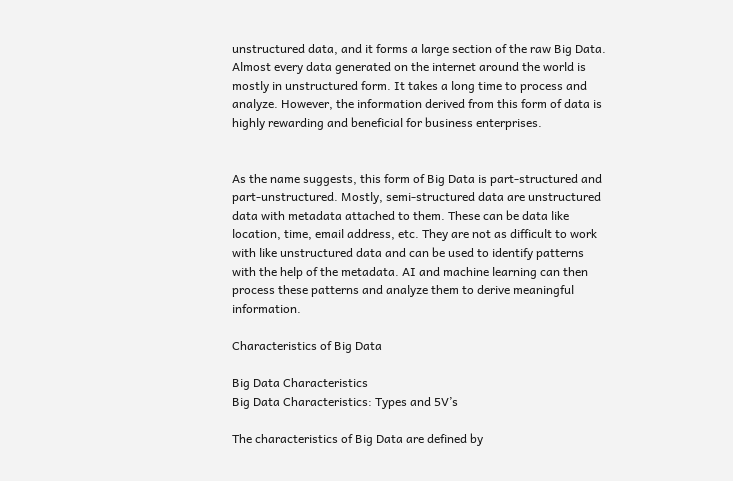unstructured data, and it forms a large section of the raw Big Data. Almost every data generated on the internet around the world is mostly in unstructured form. It takes a long time to process and analyze. However, the information derived from this form of data is highly rewarding and beneficial for business enterprises.


As the name suggests, this form of Big Data is part-structured and part-unstructured. Mostly, semi-structured data are unstructured data with metadata attached to them. These can be data like location, time, email address, etc. They are not as difficult to work with like unstructured data and can be used to identify patterns with the help of the metadata. AI and machine learning can then process these patterns and analyze them to derive meaningful information.

Characteristics of Big Data

Big Data Characteristics
Big Data Characteristics: Types and 5V’s

The characteristics of Big Data are defined by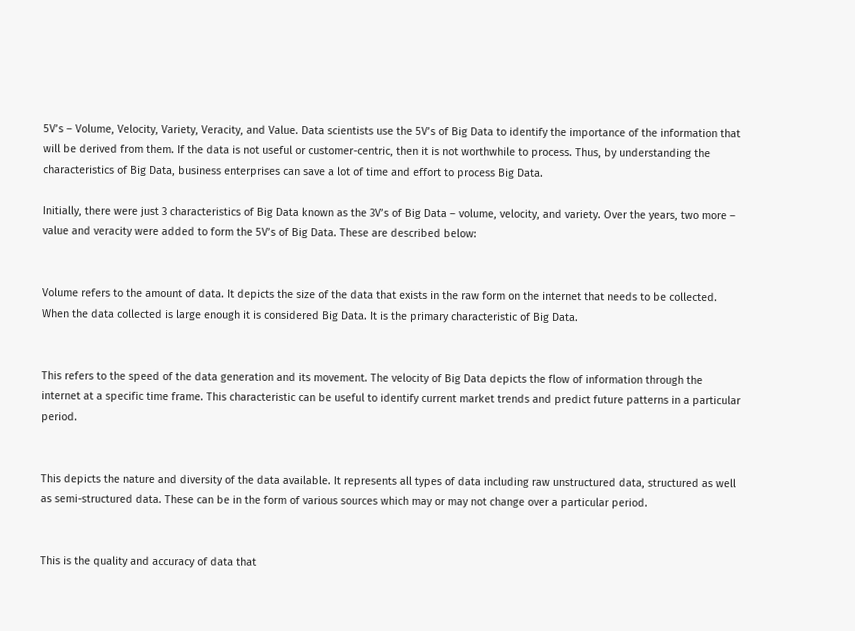5V’s – Volume, Velocity, Variety, Veracity, and Value. Data scientists use the 5V’s of Big Data to identify the importance of the information that will be derived from them. If the data is not useful or customer-centric, then it is not worthwhile to process. Thus, by understanding the characteristics of Big Data, business enterprises can save a lot of time and effort to process Big Data.

Initially, there were just 3 characteristics of Big Data known as the 3V’s of Big Data – volume, velocity, and variety. Over the years, two more – value and veracity were added to form the 5V’s of Big Data. These are described below:


Volume refers to the amount of data. It depicts the size of the data that exists in the raw form on the internet that needs to be collected. When the data collected is large enough it is considered Big Data. It is the primary characteristic of Big Data.


This refers to the speed of the data generation and its movement. The velocity of Big Data depicts the flow of information through the internet at a specific time frame. This characteristic can be useful to identify current market trends and predict future patterns in a particular period.


This depicts the nature and diversity of the data available. It represents all types of data including raw unstructured data, structured as well as semi-structured data. These can be in the form of various sources which may or may not change over a particular period.


This is the quality and accuracy of data that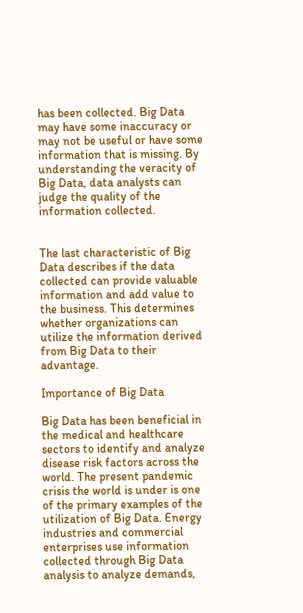has been collected. Big Data may have some inaccuracy or may not be useful or have some information that is missing. By understanding the veracity of Big Data, data analysts can judge the quality of the information collected.


The last characteristic of Big Data describes if the data collected can provide valuable information and add value to the business. This determines whether organizations can utilize the information derived from Big Data to their advantage.

Importance of Big Data

Big Data has been beneficial in the medical and healthcare sectors to identify and analyze disease risk factors across the world. The present pandemic crisis the world is under is one of the primary examples of the utilization of Big Data. Energy industries and commercial enterprises use information collected through Big Data analysis to analyze demands,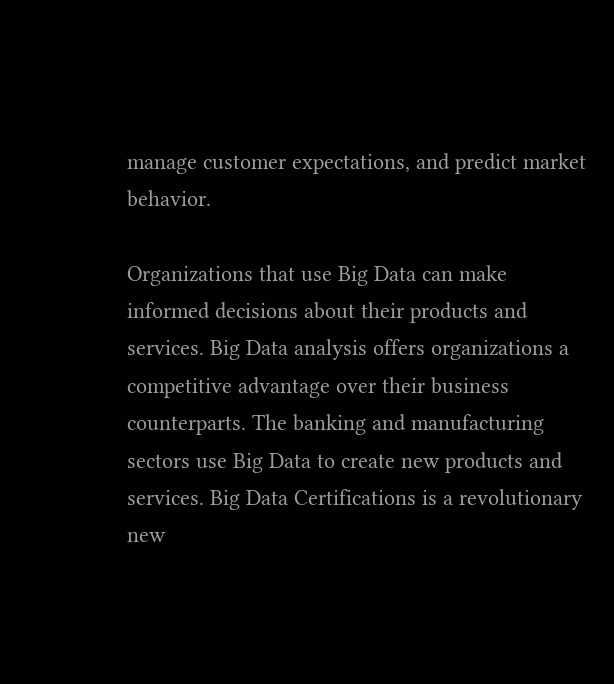manage customer expectations, and predict market behavior.

Organizations that use Big Data can make informed decisions about their products and services. Big Data analysis offers organizations a competitive advantage over their business counterparts. The banking and manufacturing sectors use Big Data to create new products and services. Big Data Certifications is a revolutionary new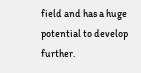field and has a huge potential to develop further.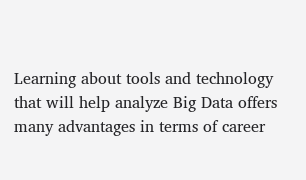Learning about tools and technology that will help analyze Big Data offers many advantages in terms of career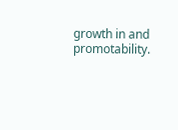growth in and promotability.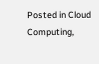Posted in Cloud Computing,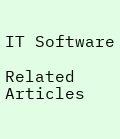IT Software

Related Articles